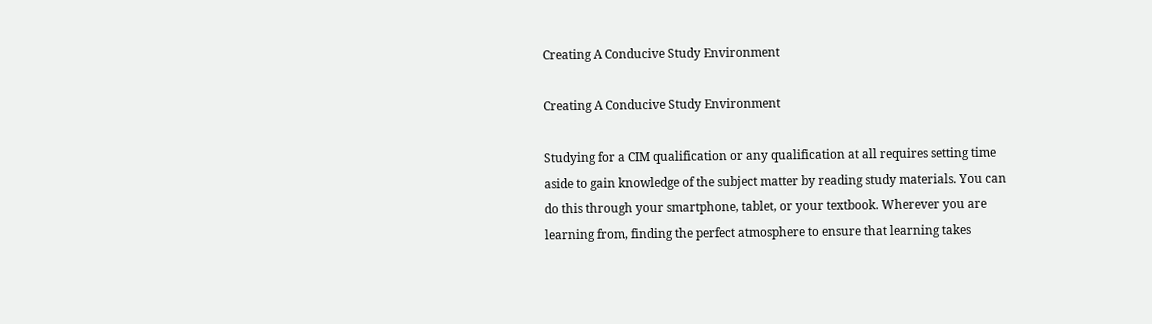Creating A Conducive Study Environment

Creating A Conducive Study Environment

Studying for a CIM qualification or any qualification at all requires setting time aside to gain knowledge of the subject matter by reading study materials. You can do this through your smartphone, tablet, or your textbook. Wherever you are learning from, finding the perfect atmosphere to ensure that learning takes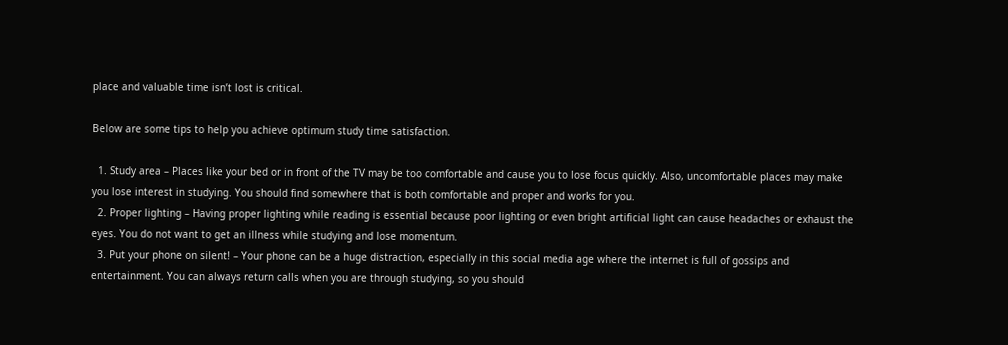place and valuable time isn’t lost is critical.

Below are some tips to help you achieve optimum study time satisfaction.

  1. Study area – Places like your bed or in front of the TV may be too comfortable and cause you to lose focus quickly. Also, uncomfortable places may make you lose interest in studying. You should find somewhere that is both comfortable and proper and works for you.
  2. Proper lighting – Having proper lighting while reading is essential because poor lighting or even bright artificial light can cause headaches or exhaust the eyes. You do not want to get an illness while studying and lose momentum.
  3. Put your phone on silent! – Your phone can be a huge distraction, especially in this social media age where the internet is full of gossips and entertainment. You can always return calls when you are through studying, so you should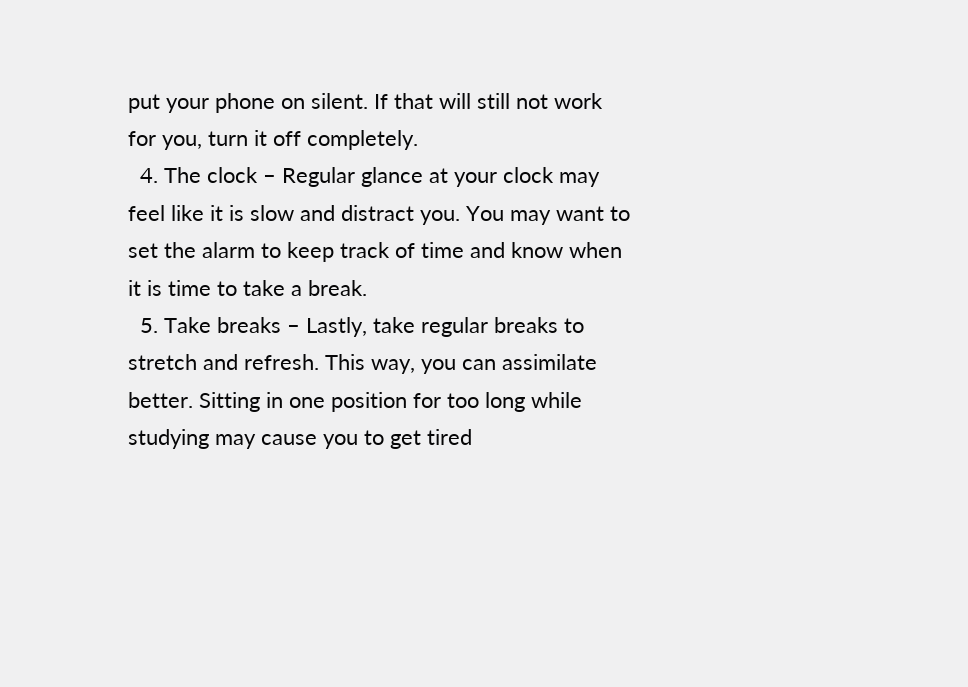put your phone on silent. If that will still not work for you, turn it off completely.
  4. The clock – Regular glance at your clock may feel like it is slow and distract you. You may want to set the alarm to keep track of time and know when it is time to take a break.
  5. Take breaks – Lastly, take regular breaks to stretch and refresh. This way, you can assimilate better. Sitting in one position for too long while studying may cause you to get tired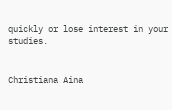quickly or lose interest in your studies.


Christiana Aina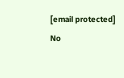[email protected]
No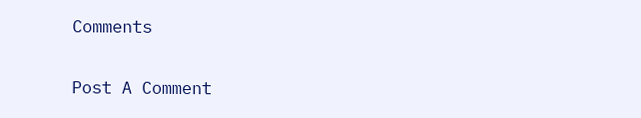Comments

Post A Comment